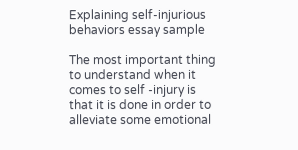Explaining self-injurious behaviors essay sample

The most important thing to understand when it comes to self -injury is that it is done in order to alleviate some emotional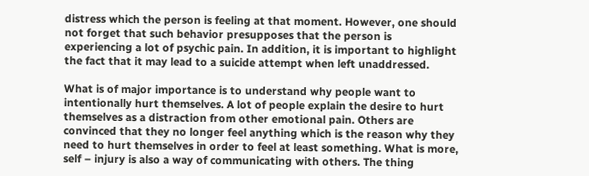distress which the person is feeling at that moment. However, one should not forget that such behavior presupposes that the person is experiencing a lot of psychic pain. In addition, it is important to highlight the fact that it may lead to a suicide attempt when left unaddressed.

What is of major importance is to understand why people want to intentionally hurt themselves. A lot of people explain the desire to hurt themselves as a distraction from other emotional pain. Others are convinced that they no longer feel anything which is the reason why they need to hurt themselves in order to feel at least something. What is more, self – injury is also a way of communicating with others. The thing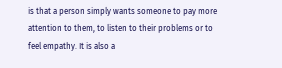is that a person simply wants someone to pay more attention to them, to listen to their problems or to feel empathy. It is also a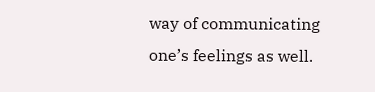way of communicating one’s feelings as well.